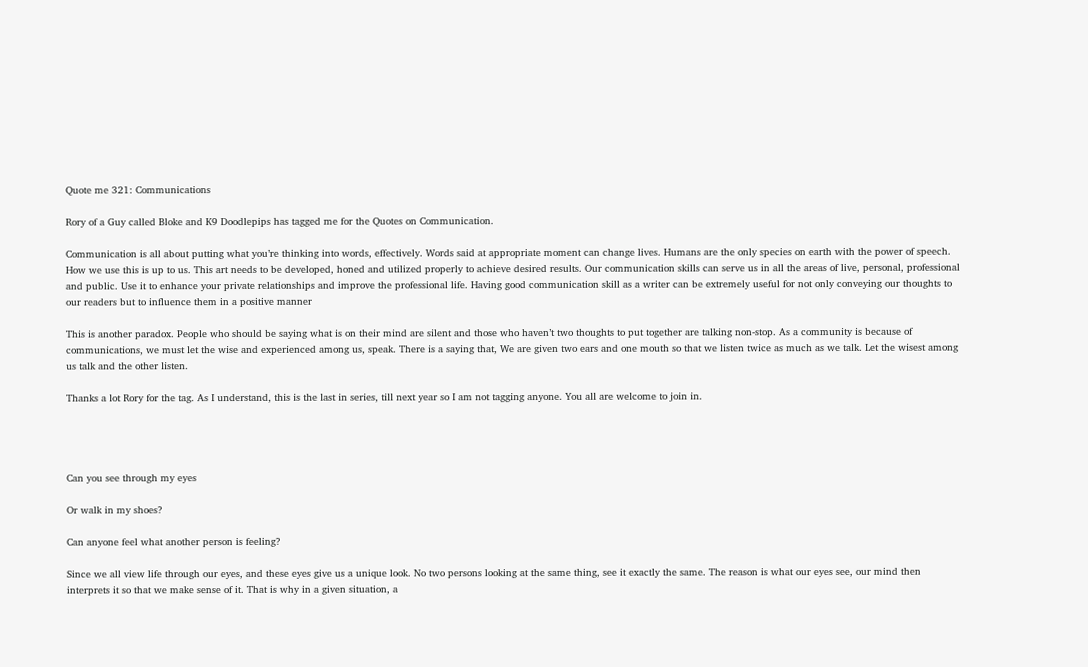Quote me 321: Communications

Rory of a Guy called Bloke and K9 Doodlepips has tagged me for the Quotes on Communication.

Communication is all about putting what you’re thinking into words, effectively. Words said at appropriate moment can change lives. Humans are the only species on earth with the power of speech. How we use this is up to us. This art needs to be developed, honed and utilized properly to achieve desired results. Our communication skills can serve us in all the areas of live, personal, professional and public. Use it to enhance your private relationships and improve the professional life. Having good communication skill as a writer can be extremely useful for not only conveying our thoughts to our readers but to influence them in a positive manner

This is another paradox. People who should be saying what is on their mind are silent and those who haven’t two thoughts to put together are talking non-stop. As a community is because of communications, we must let the wise and experienced among us, speak. There is a saying that, We are given two ears and one mouth so that we listen twice as much as we talk. Let the wisest among us talk and the other listen.

Thanks a lot Rory for the tag. As I understand, this is the last in series, till next year so I am not tagging anyone. You all are welcome to join in.




Can you see through my eyes

Or walk in my shoes?

Can anyone feel what another person is feeling?

Since we all view life through our eyes, and these eyes give us a unique look. No two persons looking at the same thing, see it exactly the same. The reason is what our eyes see, our mind then interprets it so that we make sense of it. That is why in a given situation, a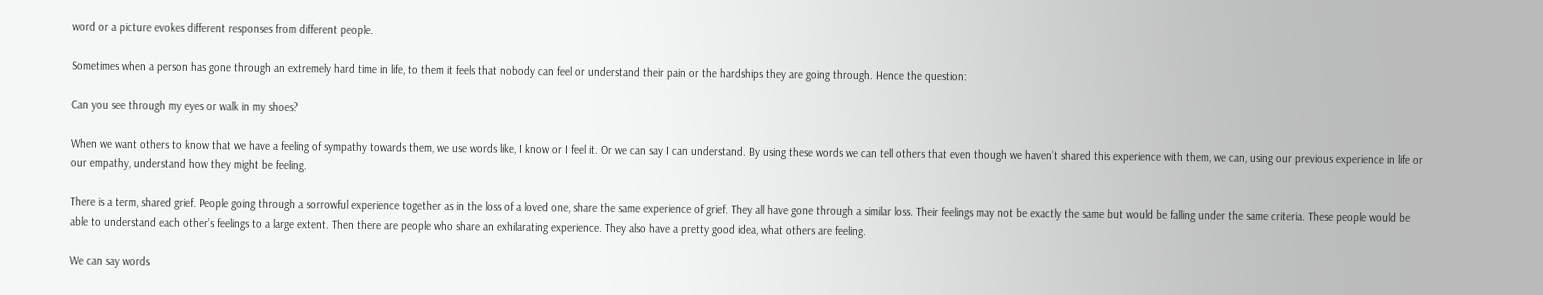word or a picture evokes different responses from different people.

Sometimes when a person has gone through an extremely hard time in life, to them it feels that nobody can feel or understand their pain or the hardships they are going through. Hence the question:

Can you see through my eyes or walk in my shoes?

When we want others to know that we have a feeling of sympathy towards them, we use words like, I know or I feel it. Or we can say I can understand. By using these words we can tell others that even though we haven’t shared this experience with them, we can, using our previous experience in life or our empathy, understand how they might be feeling.

There is a term, shared grief. People going through a sorrowful experience together as in the loss of a loved one, share the same experience of grief. They all have gone through a similar loss. Their feelings may not be exactly the same but would be falling under the same criteria. These people would be able to understand each other’s feelings to a large extent. Then there are people who share an exhilarating experience. They also have a pretty good idea, what others are feeling.

We can say words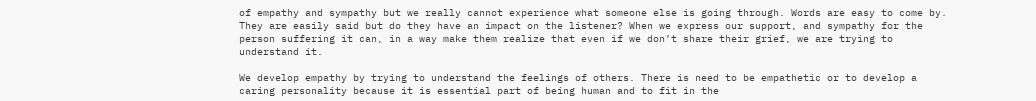of empathy and sympathy but we really cannot experience what someone else is going through. Words are easy to come by. They are easily said but do they have an impact on the listener? When we express our support, and sympathy for the person suffering it can, in a way make them realize that even if we don’t share their grief, we are trying to understand it.

We develop empathy by trying to understand the feelings of others. There is need to be empathetic or to develop a caring personality because it is essential part of being human and to fit in the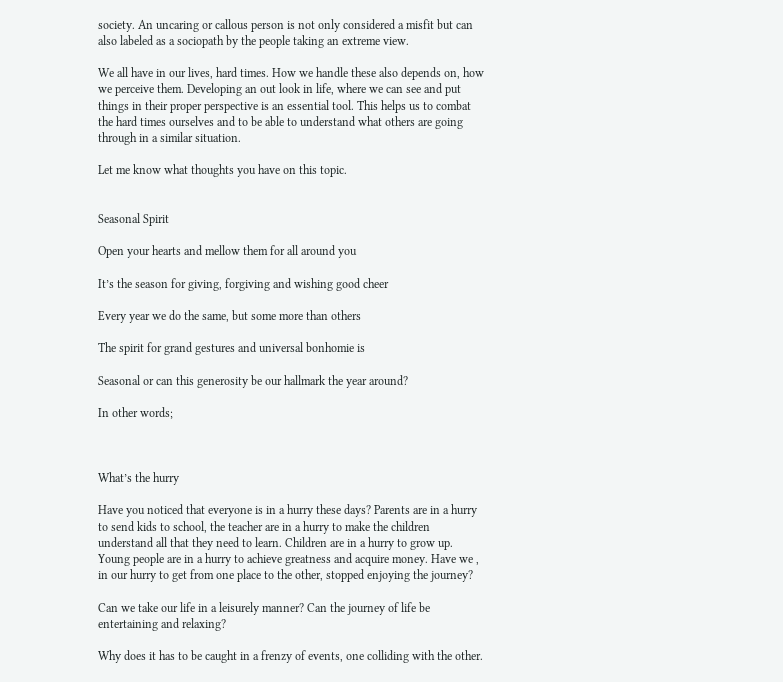society. An uncaring or callous person is not only considered a misfit but can also labeled as a sociopath by the people taking an extreme view.

We all have in our lives, hard times. How we handle these also depends on, how we perceive them. Developing an out look in life, where we can see and put things in their proper perspective is an essential tool. This helps us to combat the hard times ourselves and to be able to understand what others are going through in a similar situation.

Let me know what thoughts you have on this topic.


Seasonal Spirit

Open your hearts and mellow them for all around you

It’s the season for giving, forgiving and wishing good cheer

Every year we do the same, but some more than others

The spirit for grand gestures and universal bonhomie is

Seasonal or can this generosity be our hallmark the year around?

In other words;



What’s the hurry

Have you noticed that everyone is in a hurry these days? Parents are in a hurry to send kids to school, the teacher are in a hurry to make the children understand all that they need to learn. Children are in a hurry to grow up. Young people are in a hurry to achieve greatness and acquire money. Have we , in our hurry to get from one place to the other, stopped enjoying the journey?

Can we take our life in a leisurely manner? Can the journey of life be entertaining and relaxing?

Why does it has to be caught in a frenzy of events, one colliding with the other.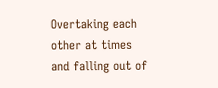Overtaking each other at times and falling out of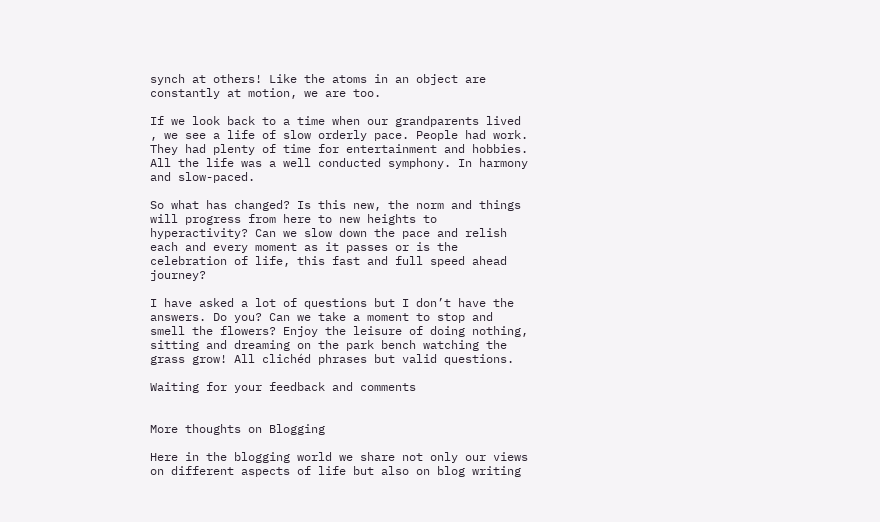synch at others! Like the atoms in an object are constantly at motion, we are too.

If we look back to a time when our grandparents lived , we see a life of slow orderly pace. People had work. They had plenty of time for entertainment and hobbies. All the life was a well conducted symphony. In harmony and slow-paced.

So what has changed? Is this new, the norm and things will progress from here to new heights to hyperactivity? Can we slow down the pace and relish each and every moment as it passes or is the celebration of life, this fast and full speed ahead journey?

I have asked a lot of questions but I don’t have the answers. Do you? Can we take a moment to stop and smell the flowers? Enjoy the leisure of doing nothing, sitting and dreaming on the park bench watching the grass grow! All clichéd phrases but valid questions.

Waiting for your feedback and comments


More thoughts on Blogging

Here in the blogging world we share not only our views on different aspects of life but also on blog writing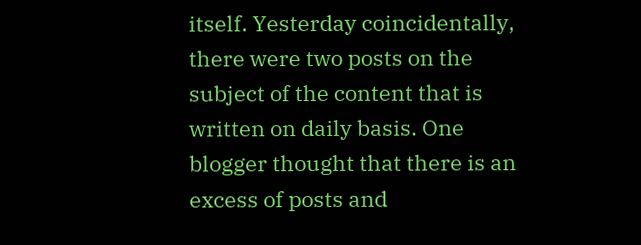itself. Yesterday coincidentally, there were two posts on the subject of the content that is written on daily basis. One blogger thought that there is an excess of posts and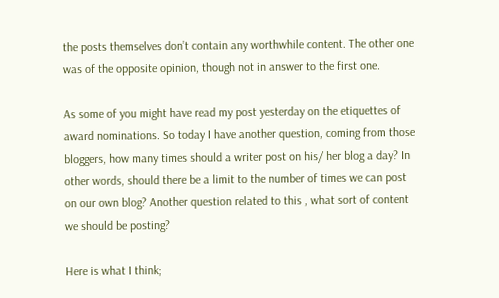the posts themselves don’t contain any worthwhile content. The other one was of the opposite opinion, though not in answer to the first one.

As some of you might have read my post yesterday on the etiquettes of award nominations. So today I have another question, coming from those bloggers, how many times should a writer post on his/ her blog a day? In other words, should there be a limit to the number of times we can post on our own blog? Another question related to this , what sort of content we should be posting?

Here is what I think;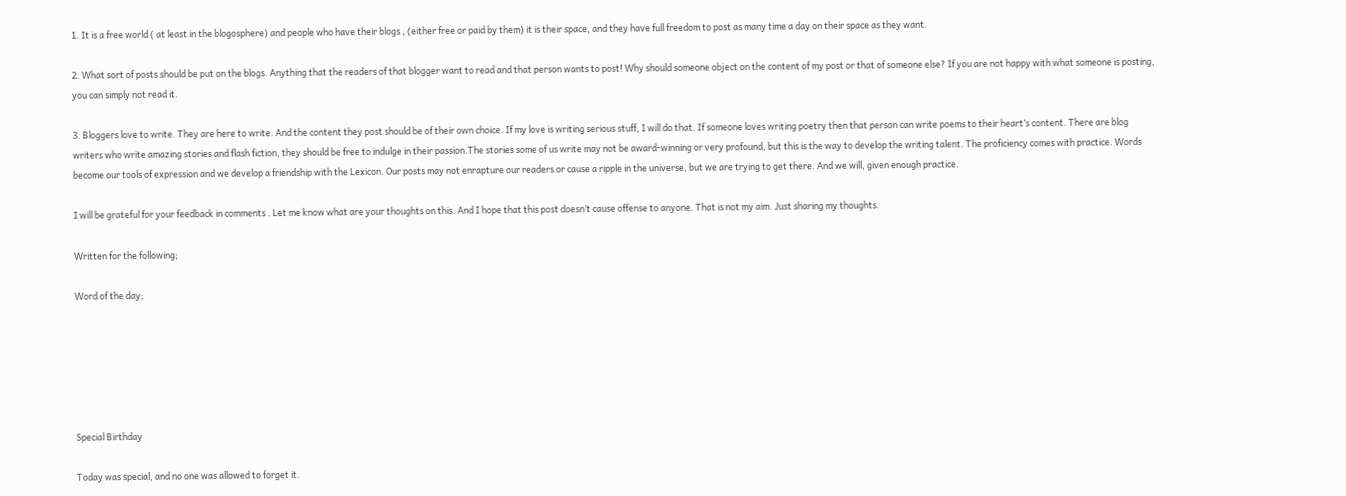1. It is a free world ( at least in the blogosphere) and people who have their blogs , (either free or paid by them) it is their space, and they have full freedom to post as many time a day on their space as they want.

2. What sort of posts should be put on the blogs. Anything that the readers of that blogger want to read and that person wants to post! Why should someone object on the content of my post or that of someone else? If you are not happy with what someone is posting, you can simply not read it.

3. Bloggers love to write. They are here to write. And the content they post should be of their own choice. If my love is writing serious stuff, I will do that. If someone loves writing poetry then that person can write poems to their heart’s content. There are blog writers who write amazing stories and flash fiction, they should be free to indulge in their passion.The stories some of us write may not be award-winning or very profound, but this is the way to develop the writing talent. The proficiency comes with practice. Words become our tools of expression and we develop a friendship with the Lexicon. Our posts may not enrapture our readers or cause a ripple in the universe, but we are trying to get there. And we will, given enough practice.

I will be grateful for your feedback in comments . Let me know what are your thoughts on this. And I hope that this post doesn’t cause offense to anyone. That is not my aim. Just sharing my thoughts.

Written for the following;

Word of the day;






Special Birthday

Today was special, and no one was allowed to forget it.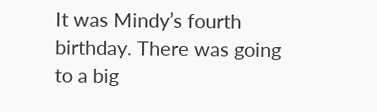It was Mindy’s fourth birthday. There was going to a big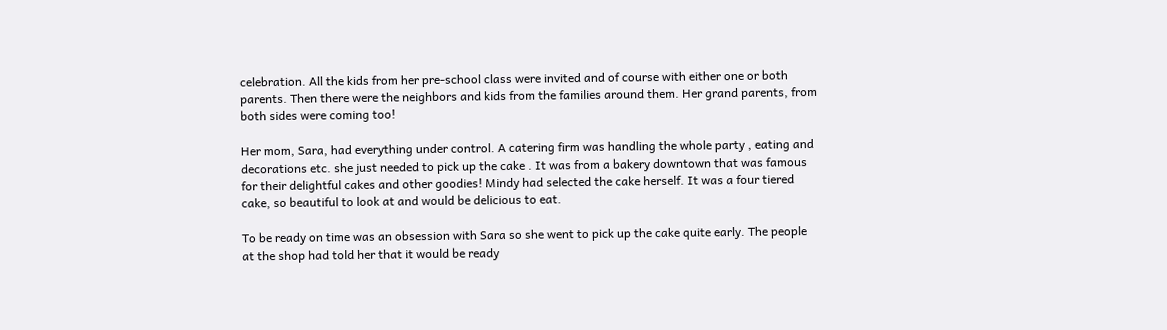celebration. All the kids from her pre-school class were invited and of course with either one or both parents. Then there were the neighbors and kids from the families around them. Her grand parents, from both sides were coming too!

Her mom, Sara, had everything under control. A catering firm was handling the whole party , eating and decorations etc. she just needed to pick up the cake . It was from a bakery downtown that was famous for their delightful cakes and other goodies! Mindy had selected the cake herself. It was a four tiered cake, so beautiful to look at and would be delicious to eat.

To be ready on time was an obsession with Sara so she went to pick up the cake quite early. The people at the shop had told her that it would be ready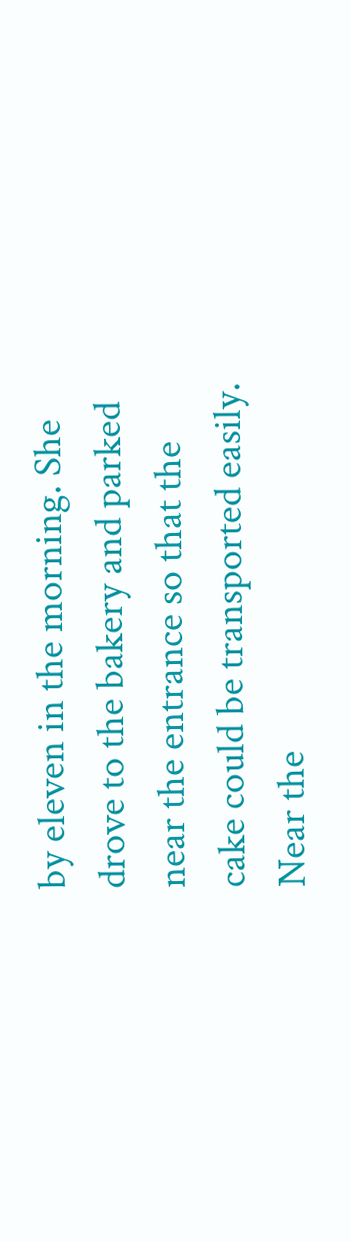by eleven in the morning. She drove to the bakery and parked near the entrance so that the cake could be transported easily. Near the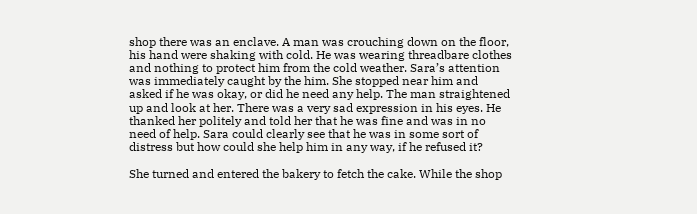shop there was an enclave. A man was crouching down on the floor, his hand were shaking with cold. He was wearing threadbare clothes and nothing to protect him from the cold weather. Sara’s attention was immediately caught by the him. She stopped near him and asked if he was okay, or did he need any help. The man straightened up and look at her. There was a very sad expression in his eyes. He thanked her politely and told her that he was fine and was in no need of help. Sara could clearly see that he was in some sort of distress but how could she help him in any way, if he refused it?

She turned and entered the bakery to fetch the cake. While the shop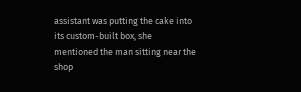assistant was putting the cake into its custom-built box, she mentioned the man sitting near the shop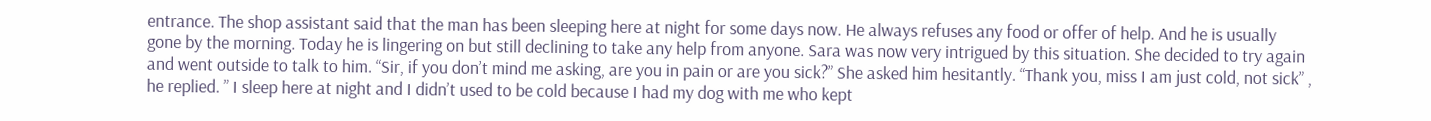entrance. The shop assistant said that the man has been sleeping here at night for some days now. He always refuses any food or offer of help. And he is usually gone by the morning. Today he is lingering on but still declining to take any help from anyone. Sara was now very intrigued by this situation. She decided to try again and went outside to talk to him. “Sir, if you don’t mind me asking, are you in pain or are you sick?” She asked him hesitantly. “Thank you, miss I am just cold, not sick” , he replied. ” I sleep here at night and I didn’t used to be cold because I had my dog with me who kept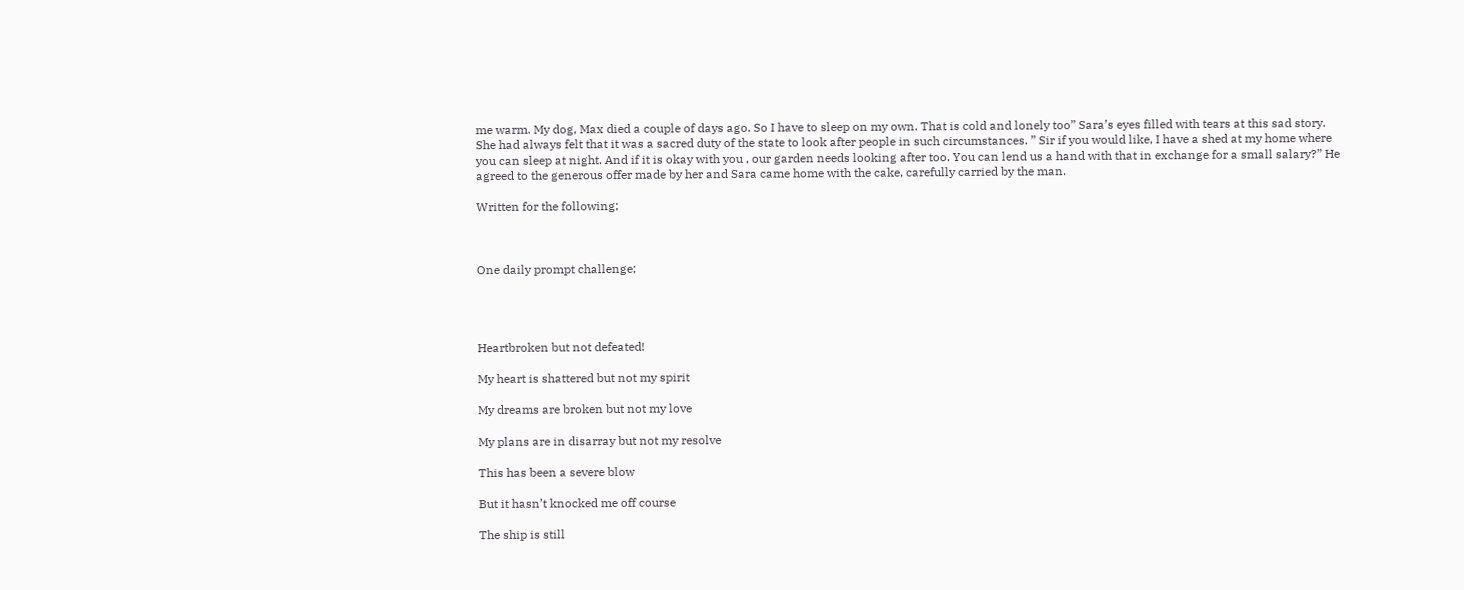me warm. My dog, Max died a couple of days ago. So I have to sleep on my own. That is cold and lonely too” Sara’s eyes filled with tears at this sad story. She had always felt that it was a sacred duty of the state to look after people in such circumstances. ” Sir if you would like, I have a shed at my home where you can sleep at night. And if it is okay with you , our garden needs looking after too. You can lend us a hand with that in exchange for a small salary?” He agreed to the generous offer made by her and Sara came home with the cake, carefully carried by the man.

Written for the following;



One daily prompt challenge;




Heartbroken but not defeated!

My heart is shattered but not my spirit

My dreams are broken but not my love

My plans are in disarray but not my resolve

This has been a severe blow

But it hasn’t knocked me off course

The ship is still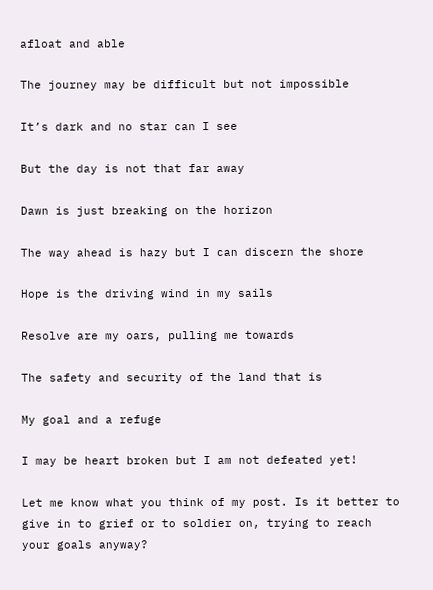afloat and able

The journey may be difficult but not impossible

It’s dark and no star can I see

But the day is not that far away

Dawn is just breaking on the horizon

The way ahead is hazy but I can discern the shore

Hope is the driving wind in my sails

Resolve are my oars, pulling me towards

The safety and security of the land that is

My goal and a refuge

I may be heart broken but I am not defeated yet!

Let me know what you think of my post. Is it better to give in to grief or to soldier on, trying to reach your goals anyway?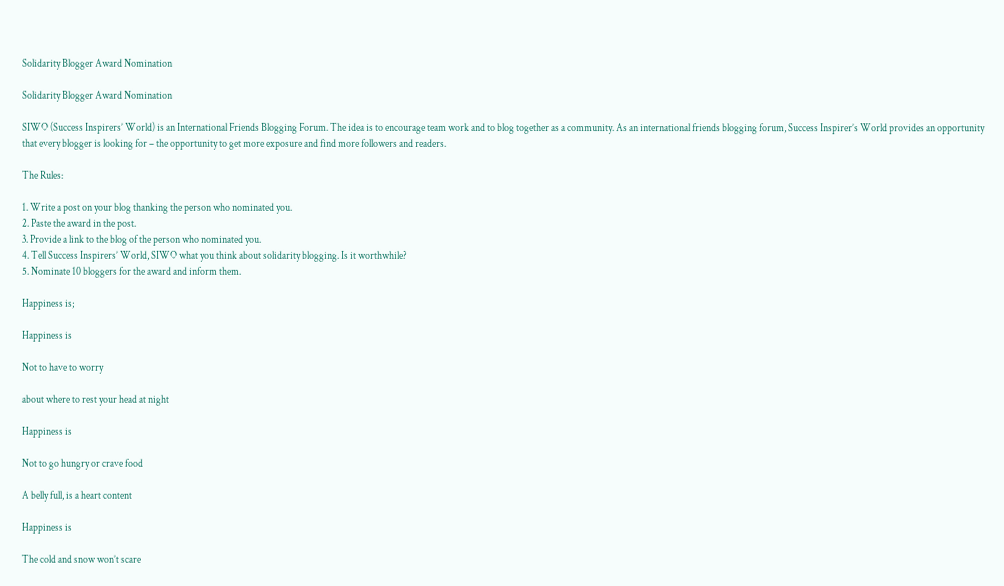Solidarity Blogger Award Nomination

Solidarity Blogger Award Nomination

SIWO (Success Inspirers’ World) is an International Friends Blogging Forum. The idea is to encourage team work and to blog together as a community. As an international friends blogging forum, Success Inspirer’s World provides an opportunity that every blogger is looking for – the opportunity to get more exposure and find more followers and readers.

The Rules:

1. Write a post on your blog thanking the person who nominated you.
2. Paste the award in the post.
3. Provide a link to the blog of the person who nominated you.
4. Tell Success Inspirers’ World, SIWO what you think about solidarity blogging. Is it worthwhile?
5. Nominate 10 bloggers for the award and inform them.

Happiness is;

Happiness is

Not to have to worry

about where to rest your head at night

Happiness is

Not to go hungry or crave food

A belly full, is a heart content

Happiness is

The cold and snow won’t scare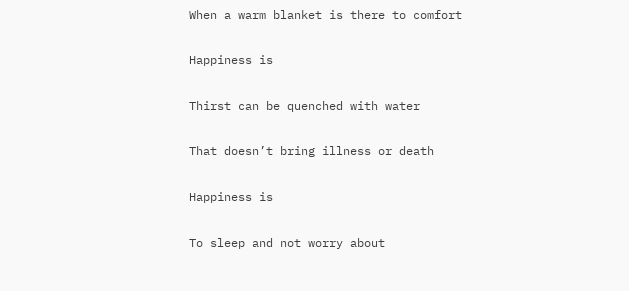When a warm blanket is there to comfort

Happiness is

Thirst can be quenched with water

That doesn’t bring illness or death

Happiness is

To sleep and not worry about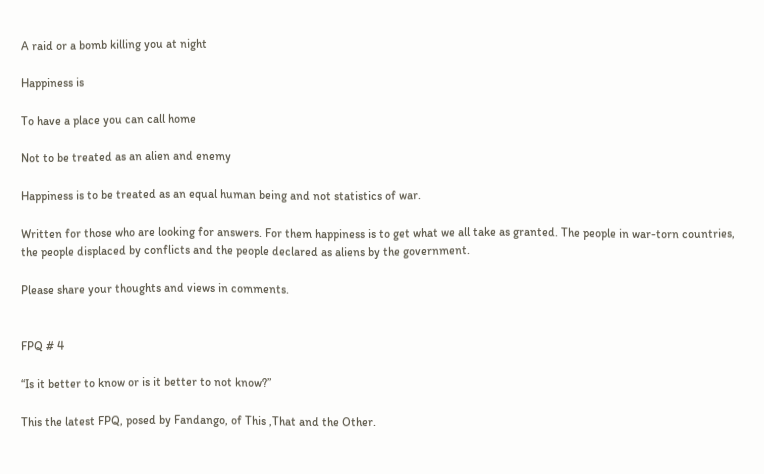A raid or a bomb killing you at night

Happiness is

To have a place you can call home

Not to be treated as an alien and enemy

Happiness is to be treated as an equal human being and not statistics of war.

Written for those who are looking for answers. For them happiness is to get what we all take as granted. The people in war-torn countries, the people displaced by conflicts and the people declared as aliens by the government.

Please share your thoughts and views in comments.


FPQ # 4

“Is it better to know or is it better to not know?”

This the latest FPQ, posed by Fandango, of This ,That and the Other.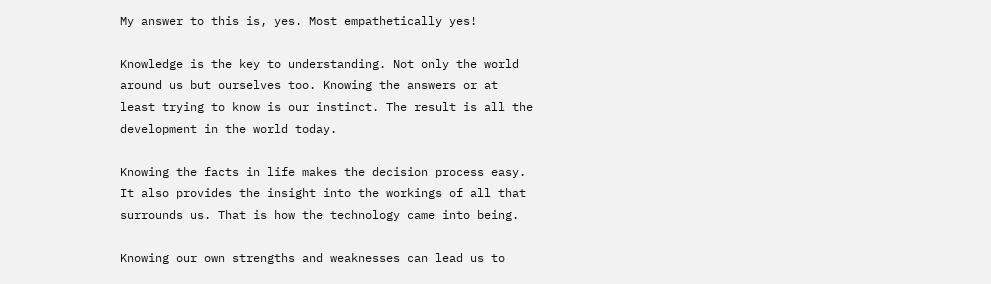My answer to this is, yes. Most empathetically yes!

Knowledge is the key to understanding. Not only the world around us but ourselves too. Knowing the answers or at least trying to know is our instinct. The result is all the development in the world today.

Knowing the facts in life makes the decision process easy. It also provides the insight into the workings of all that surrounds us. That is how the technology came into being.

Knowing our own strengths and weaknesses can lead us to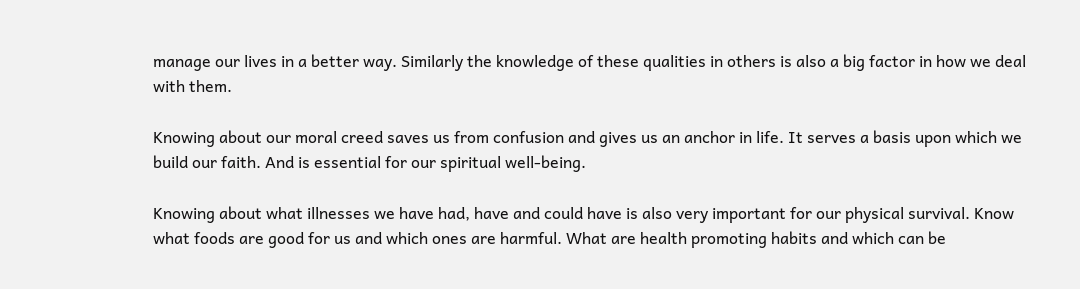manage our lives in a better way. Similarly the knowledge of these qualities in others is also a big factor in how we deal with them.

Knowing about our moral creed saves us from confusion and gives us an anchor in life. It serves a basis upon which we build our faith. And is essential for our spiritual well-being.

Knowing about what illnesses we have had, have and could have is also very important for our physical survival. Know what foods are good for us and which ones are harmful. What are health promoting habits and which can be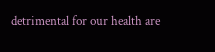detrimental for our health are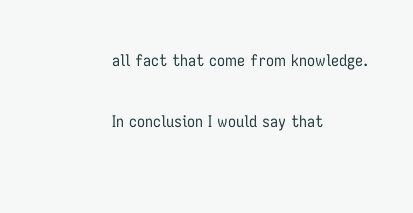all fact that come from knowledge.

In conclusion I would say that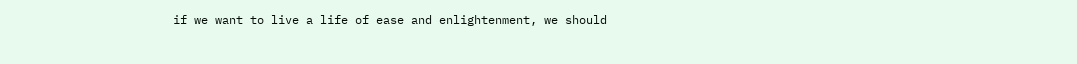if we want to live a life of ease and enlightenment, we should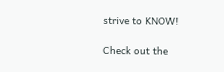strive to KNOW!

Check out the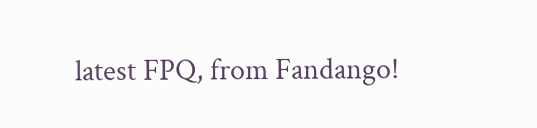latest FPQ, from Fandango!